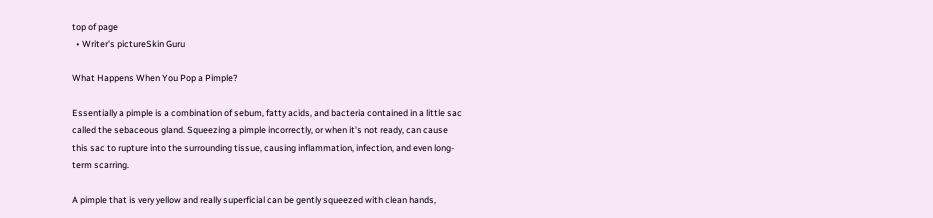top of page
  • Writer's pictureSkin Guru

What Happens When You Pop a Pimple?

Essentially a pimple is a combination of sebum, fatty acids, and bacteria contained in a little sac called the sebaceous gland. Squeezing a pimple incorrectly, or when it's not ready, can cause this sac to rupture into the surrounding tissue, causing inflammation, infection, and even long-term scarring.

A pimple that is very yellow and really superficial can be gently squeezed with clean hands,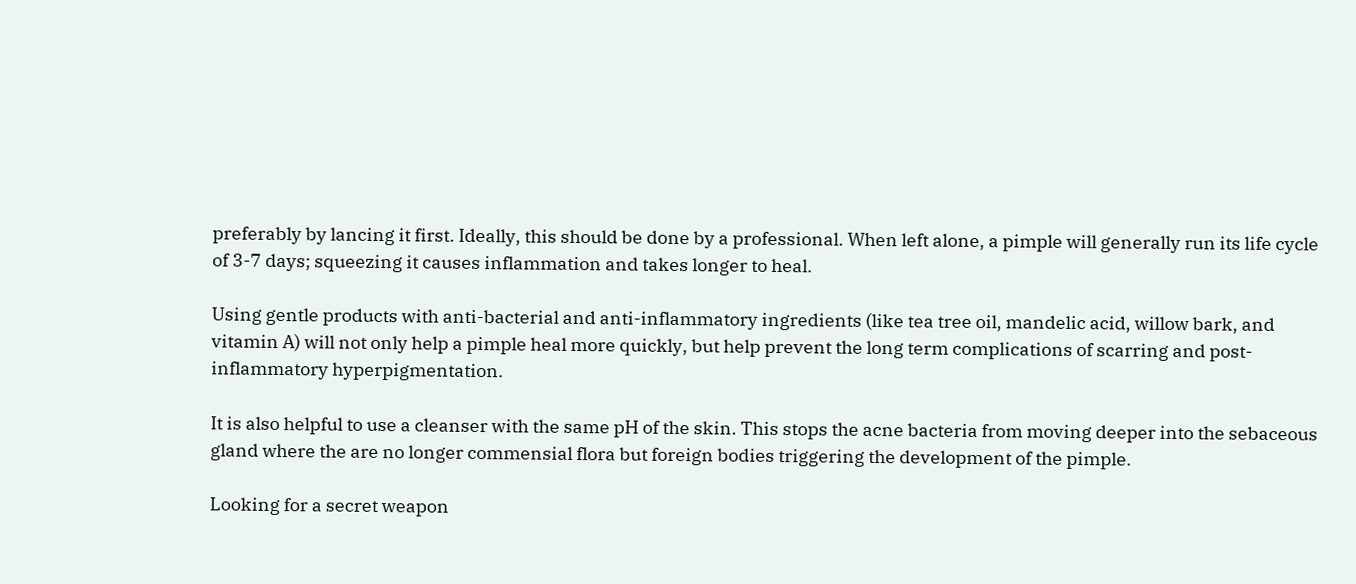preferably by lancing it first. Ideally, this should be done by a professional. When left alone, a pimple will generally run its life cycle of 3-7 days; squeezing it causes inflammation and takes longer to heal.

Using gentle products with anti-bacterial and anti-inflammatory ingredients (like tea tree oil, mandelic acid, willow bark, and vitamin A) will not only help a pimple heal more quickly, but help prevent the long term complications of scarring and post-inflammatory hyperpigmentation.

It is also helpful to use a cleanser with the same pH of the skin. This stops the acne bacteria from moving deeper into the sebaceous gland where the are no longer commensial flora but foreign bodies triggering the development of the pimple.

Looking for a secret weapon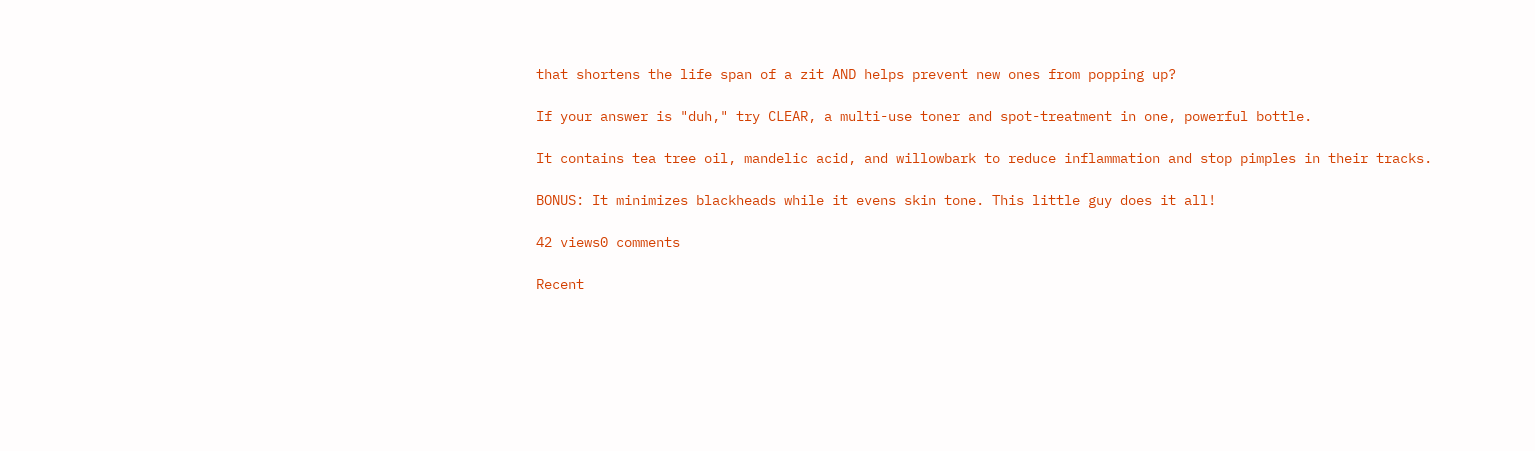that shortens the life span of a zit AND helps prevent new ones from popping up?

If your answer is "duh," try CLEAR, a multi-use toner and spot-treatment in one, powerful bottle.

It contains tea tree oil, mandelic acid, and willowbark to reduce inflammation and stop pimples in their tracks.

BONUS: It minimizes blackheads while it evens skin tone. This little guy does it all!

42 views0 comments

Recent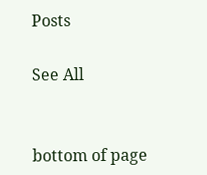Posts

See All


bottom of page